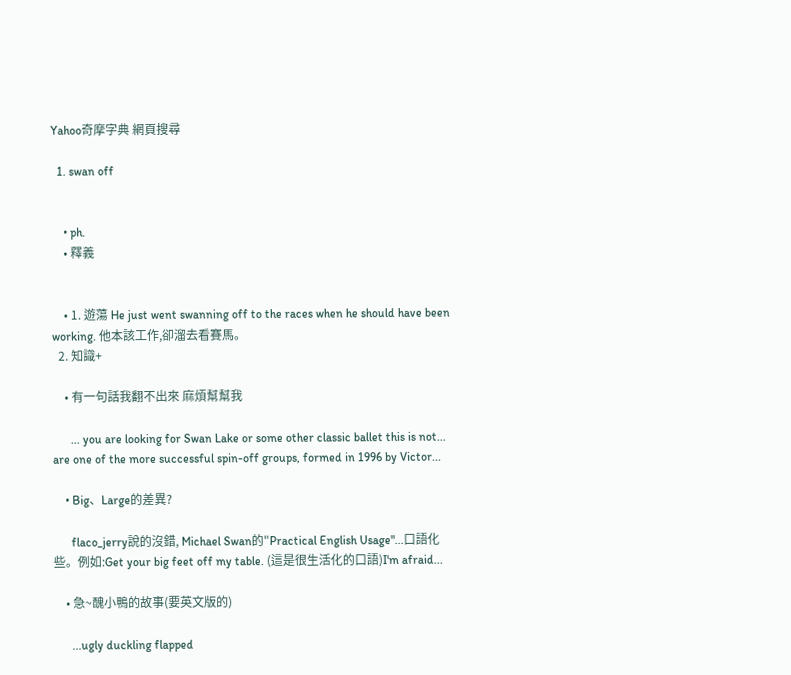Yahoo奇摩字典 網頁搜尋

  1. swan off


    • ph.
    • 釋義


    • 1. 遊蕩 He just went swanning off to the races when he should have been working. 他本該工作,卻溜去看賽馬。
  2. 知識+

    • 有一句話我翻不出來 麻煩幫幫我

      ... you are looking for Swan Lake or some other classic ballet this is not... are one of the more successful spin-off groups, formed in 1996 by Victor...

    • Big、Large的差異?

      flaco_jerry說的沒錯, Michael Swan的"Practical English Usage"...口語化些。例如:Get your big feet off my table. (這是很生活化的口語)I'm afraid...

    • 急~醜小鴨的故事(要英文版的)

      ...ugly duckling flapped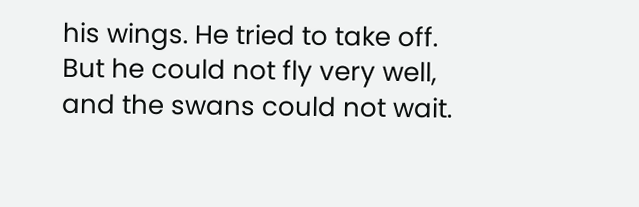his wings. He tried to take off. But he could not fly very well, and the swans could not wait.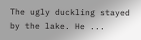The ugly duckling stayed by the lake. He ...